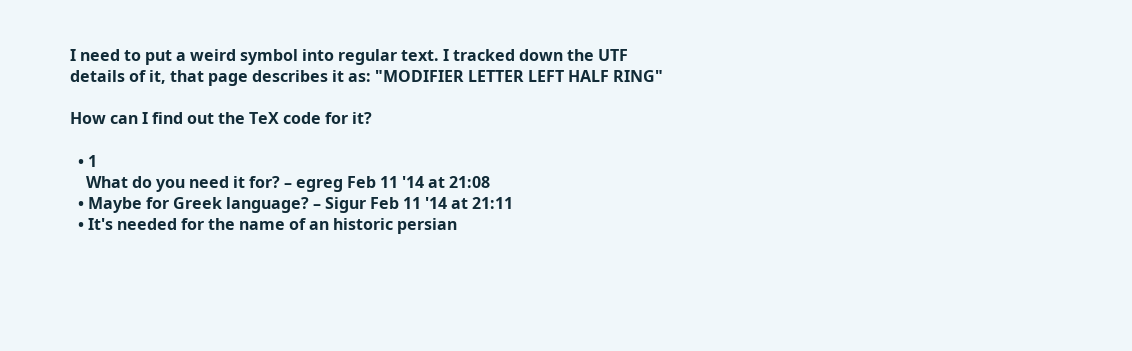I need to put a weird symbol into regular text. I tracked down the UTF details of it, that page describes it as: "MODIFIER LETTER LEFT HALF RING"

How can I find out the TeX code for it?

  • 1
    What do you need it for? – egreg Feb 11 '14 at 21:08
  • Maybe for Greek language? – Sigur Feb 11 '14 at 21:11
  • It's needed for the name of an historic persian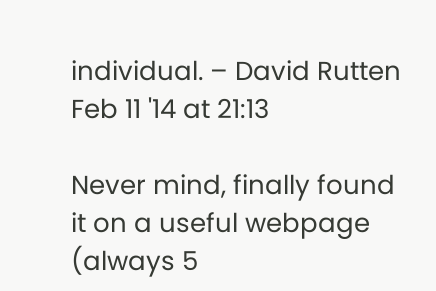individual. – David Rutten Feb 11 '14 at 21:13

Never mind, finally found it on a useful webpage (always 5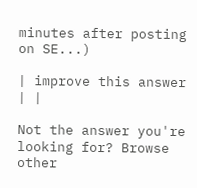minutes after posting on SE...)

| improve this answer | |

Not the answer you're looking for? Browse other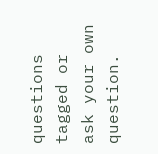questions tagged or ask your own question.